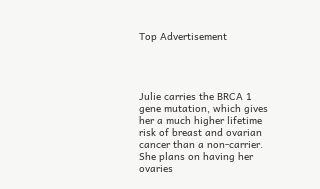Top Advertisement




Julie carries the BRCA 1 gene mutation, which gives her a much higher lifetime risk of breast and ovarian cancer than a non-carrier. She plans on having her ovaries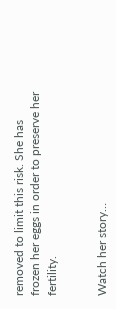removed to limit this risk. She has frozen her eggs in order to preserve her fertility.


Watch her story…